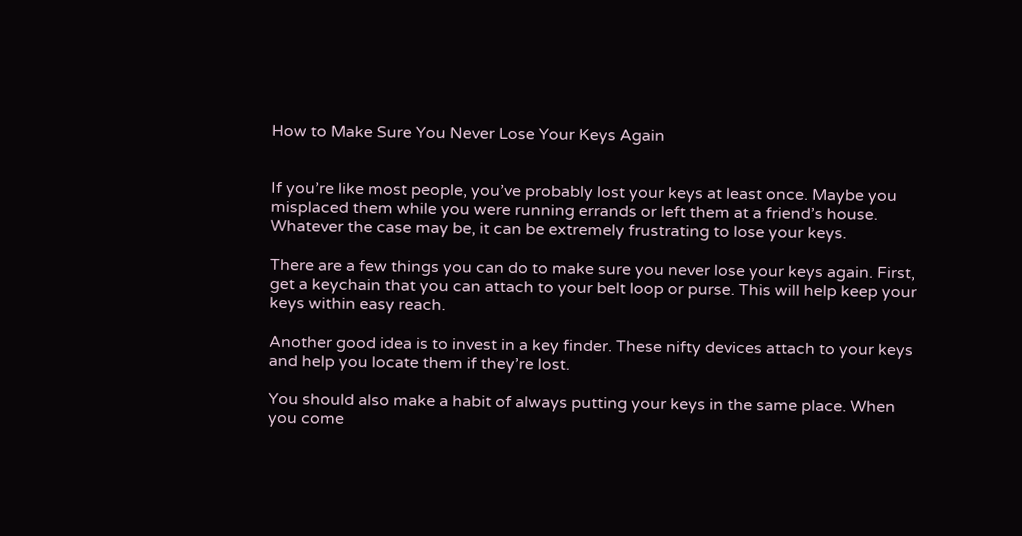How to Make Sure You Never Lose Your Keys Again


If you’re like most people, you’ve probably lost your keys at least once. Maybe you misplaced them while you were running errands or left them at a friend’s house. Whatever the case may be, it can be extremely frustrating to lose your keys.

There are a few things you can do to make sure you never lose your keys again. First, get a keychain that you can attach to your belt loop or purse. This will help keep your keys within easy reach.

Another good idea is to invest in a key finder. These nifty devices attach to your keys and help you locate them if they’re lost.

You should also make a habit of always putting your keys in the same place. When you come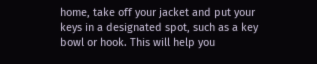home, take off your jacket and put your keys in a designated spot, such as a key bowl or hook. This will help you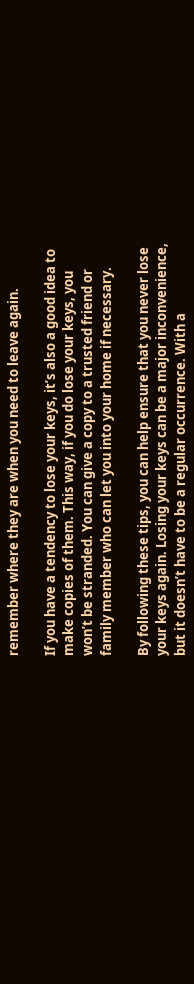remember where they are when you need to leave again.

If you have a tendency to lose your keys, it’s also a good idea to make copies of them. This way, if you do lose your keys, you won’t be stranded. You can give a copy to a trusted friend or family member who can let you into your home if necessary.

By following these tips, you can help ensure that you never lose your keys again. Losing your keys can be a major inconvenience, but it doesn’t have to be a regular occurrence. With a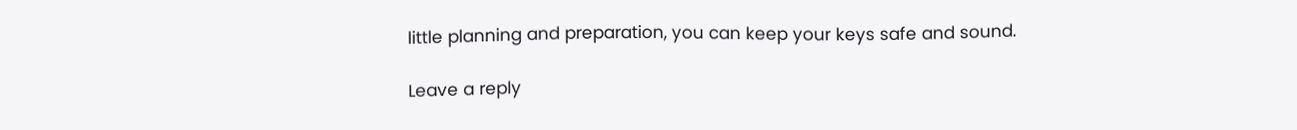little planning and preparation, you can keep your keys safe and sound.

Leave a reply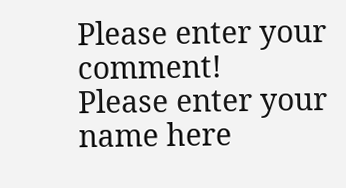Please enter your comment!
Please enter your name here